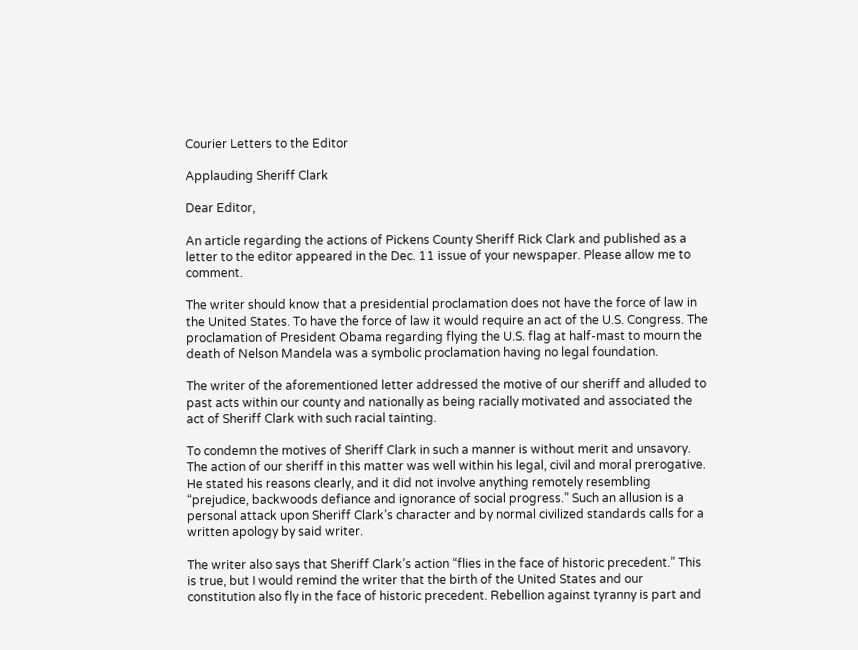Courier Letters to the Editor

Applauding Sheriff Clark

Dear Editor,

An article regarding the actions of Pickens County Sheriff Rick Clark and published as a letter to the editor appeared in the Dec. 11 issue of your newspaper. Please allow me to comment.

The writer should know that a presidential proclamation does not have the force of law in the United States. To have the force of law it would require an act of the U.S. Congress. The proclamation of President Obama regarding flying the U.S. flag at half-mast to mourn the death of Nelson Mandela was a symbolic proclamation having no legal foundation.

The writer of the aforementioned letter addressed the motive of our sheriff and alluded to past acts within our county and nationally as being racially motivated and associated the act of Sheriff Clark with such racial tainting.

To condemn the motives of Sheriff Clark in such a manner is without merit and unsavory. The action of our sheriff in this matter was well within his legal, civil and moral prerogative. He stated his reasons clearly, and it did not involve anything remotely resembling “prejudice, backwoods defiance and ignorance of social progress.” Such an allusion is a personal attack upon Sheriff Clark’s character and by normal civilized standards calls for a written apology by said writer.

The writer also says that Sheriff Clark’s action “flies in the face of historic precedent.” This is true, but I would remind the writer that the birth of the United States and our constitution also fly in the face of historic precedent. Rebellion against tyranny is part and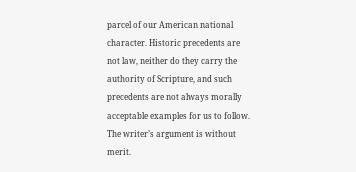parcel of our American national character. Historic precedents are not law, neither do they carry the authority of Scripture, and such precedents are not always morally acceptable examples for us to follow. The writer’s argument is without merit.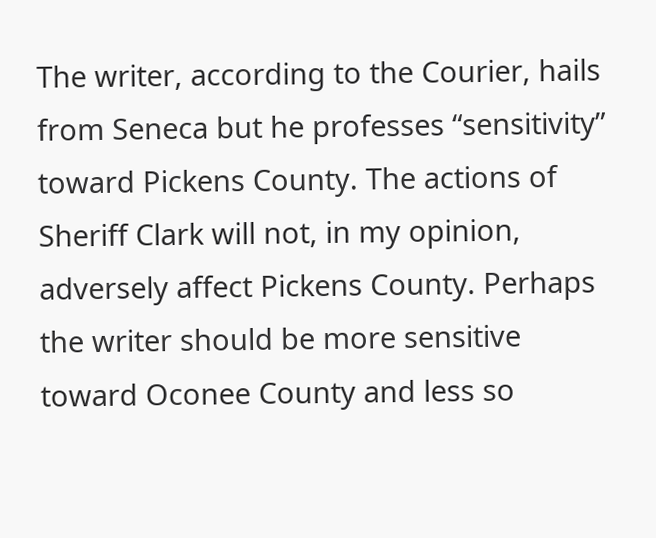The writer, according to the Courier, hails from Seneca but he professes “sensitivity” toward Pickens County. The actions of Sheriff Clark will not, in my opinion, adversely affect Pickens County. Perhaps the writer should be more sensitive toward Oconee County and less so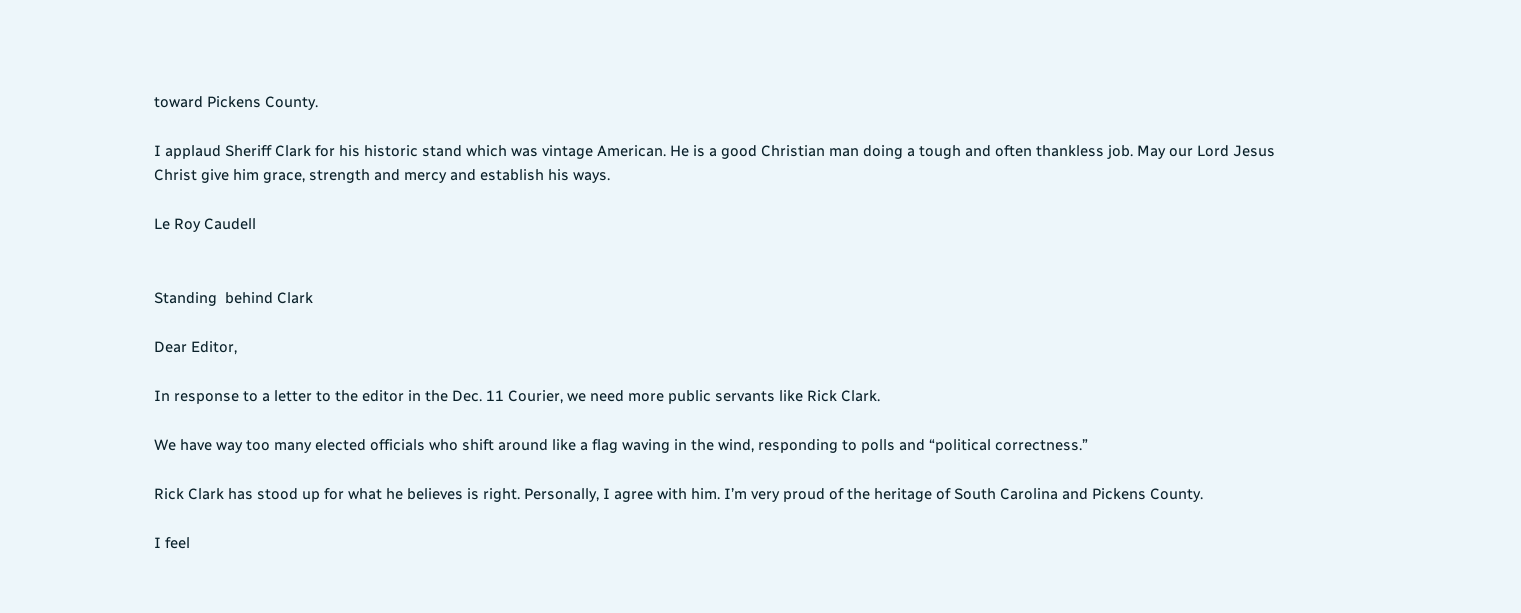toward Pickens County.

I applaud Sheriff Clark for his historic stand which was vintage American. He is a good Christian man doing a tough and often thankless job. May our Lord Jesus Christ give him grace, strength and mercy and establish his ways.

Le Roy Caudell


Standing  behind Clark

Dear Editor,

In response to a letter to the editor in the Dec. 11 Courier, we need more public servants like Rick Clark.

We have way too many elected officials who shift around like a flag waving in the wind, responding to polls and “political correctness.”

Rick Clark has stood up for what he believes is right. Personally, I agree with him. I’m very proud of the heritage of South Carolina and Pickens County.

I feel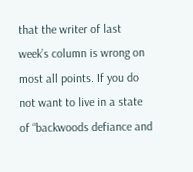that the writer of last week’s column is wrong on most all points. If you do not want to live in a state of “backwoods defiance and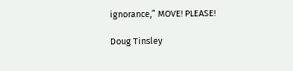ignorance,” MOVE! PLEASE!

Doug Tinsley